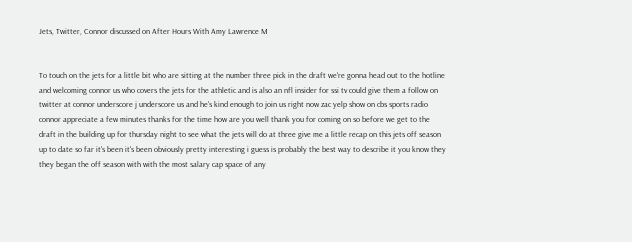Jets, Twitter, Connor discussed on After Hours With Amy Lawrence M


To touch on the jets for a little bit who are sitting at the number three pick in the draft we're gonna head out to the hotline and welcoming connor us who covers the jets for the athletic and is also an nfl insider for ssi tv could give them a follow on twitter at connor underscore j underscore us and he's kind enough to join us right now zac yelp show on cbs sports radio connor appreciate a few minutes thanks for the time how are you well thank you for coming on so before we get to the draft in the building up for thursday night to see what the jets will do at three give me a little recap on this jets off season up to date so far it's been it's been obviously pretty interesting i guess is probably the best way to describe it you know they they began the off season with with the most salary cap space of any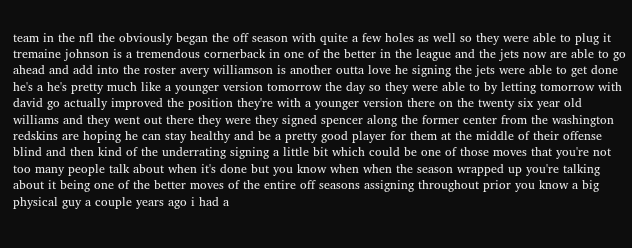team in the nfl the obviously began the off season with quite a few holes as well so they were able to plug it tremaine johnson is a tremendous cornerback in one of the better in the league and the jets now are able to go ahead and add into the roster avery williamson is another outta love he signing the jets were able to get done he's a he's pretty much like a younger version tomorrow the day so they were able to by letting tomorrow with david go actually improved the position they're with a younger version there on the twenty six year old williams and they went out there they were they signed spencer along the former center from the washington redskins are hoping he can stay healthy and be a pretty good player for them at the middle of their offense blind and then kind of the underrating signing a little bit which could be one of those moves that you're not too many people talk about when it's done but you know when when the season wrapped up you're talking about it being one of the better moves of the entire off seasons assigning throughout prior you know a big physical guy a couple years ago i had a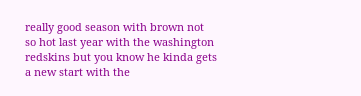really good season with brown not so hot last year with the washington redskins but you know he kinda gets a new start with the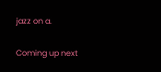jazz on a.

Coming up next